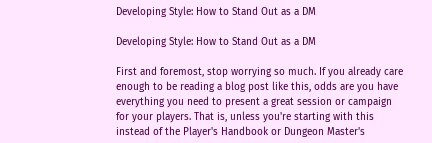Developing Style: How to Stand Out as a DM

Developing Style: How to Stand Out as a DM

First and foremost, stop worrying so much. If you already care enough to be reading a blog post like this, odds are you have everything you need to present a great session or campaign for your players. That is, unless you're starting with this instead of the Player's Handbook or Dungeon Master's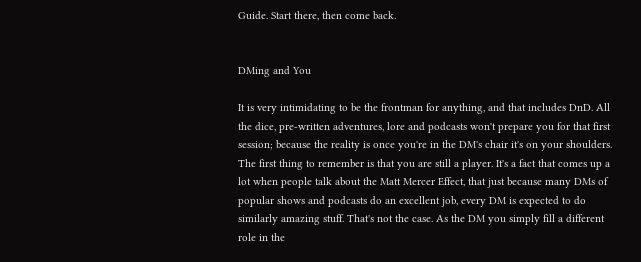Guide. Start there, then come back.


DMing and You

It is very intimidating to be the frontman for anything, and that includes DnD. All the dice, pre-written adventures, lore and podcasts won't prepare you for that first session; because the reality is once you're in the DM's chair it's on your shoulders. The first thing to remember is that you are still a player. It's a fact that comes up a lot when people talk about the Matt Mercer Effect, that just because many DMs of popular shows and podcasts do an excellent job, every DM is expected to do similarly amazing stuff. That's not the case. As the DM you simply fill a different role in the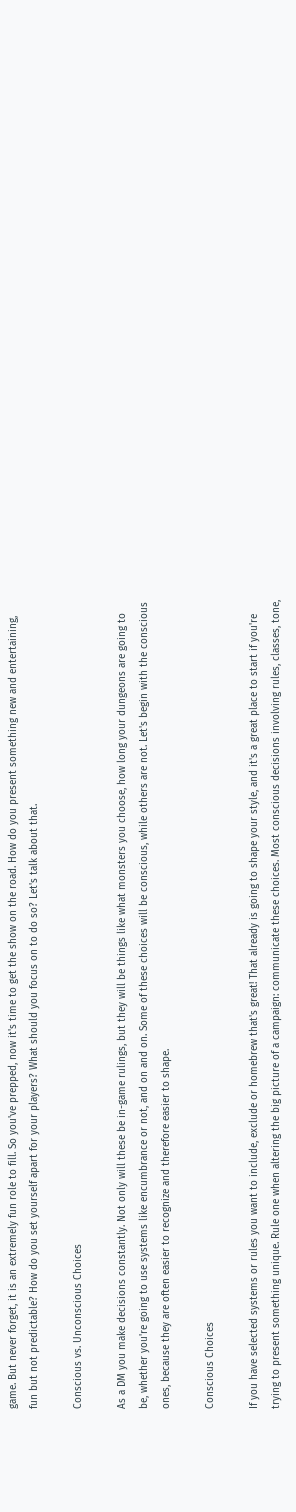game. But never forget, it is an extremely fun role to fill. So you've prepped, now it's time to get the show on the road. How do you present something new and entertaining, fun but not predictable? How do you set yourself apart for your players? What should you focus on to do so? Let's talk about that.

Conscious vs. Unconscious Choices

As a DM you make decisions constantly. Not only will these be in-game rulings, but they will be things like what monsters you choose, how long your dungeons are going to be, whether you're going to use systems like encumbrance or not, and on and on. Some of these choices will be conscious, while others are not. Let's begin with the conscious ones, because they are often easier to recognize and therefore easier to shape.

Conscious Choices

If you have selected systems or rules you want to include, exclude or homebrew that's great! That already is going to shape your style, and it's a great place to start if you're trying to present something unique. Rule one when altering the big picture of a campaign: communicate these choices. Most conscious decisions involving rules, classes, tone,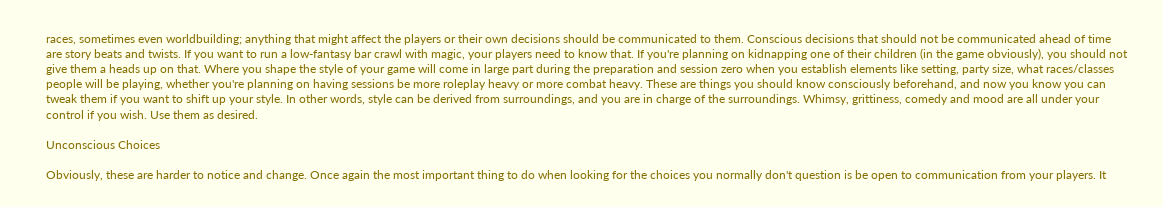races, sometimes even worldbuilding; anything that might affect the players or their own decisions should be communicated to them. Conscious decisions that should not be communicated ahead of time are story beats and twists. If you want to run a low-fantasy bar crawl with magic, your players need to know that. If you're planning on kidnapping one of their children (in the game obviously), you should not give them a heads up on that. Where you shape the style of your game will come in large part during the preparation and session zero when you establish elements like setting, party size, what races/classes people will be playing, whether you're planning on having sessions be more roleplay heavy or more combat heavy. These are things you should know consciously beforehand, and now you know you can tweak them if you want to shift up your style. In other words, style can be derived from surroundings, and you are in charge of the surroundings. Whimsy, grittiness, comedy and mood are all under your control if you wish. Use them as desired.

Unconscious Choices

Obviously, these are harder to notice and change. Once again the most important thing to do when looking for the choices you normally don't question is be open to communication from your players. It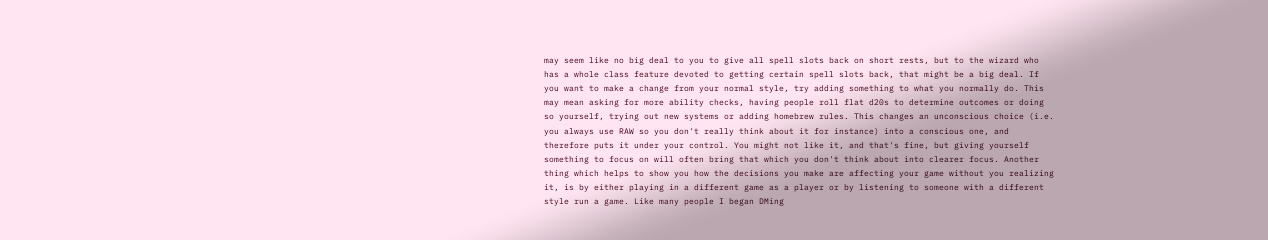may seem like no big deal to you to give all spell slots back on short rests, but to the wizard who has a whole class feature devoted to getting certain spell slots back, that might be a big deal. If you want to make a change from your normal style, try adding something to what you normally do. This may mean asking for more ability checks, having people roll flat d20s to determine outcomes or doing so yourself, trying out new systems or adding homebrew rules. This changes an unconscious choice (i.e. you always use RAW so you don't really think about it for instance) into a conscious one, and therefore puts it under your control. You might not like it, and that's fine, but giving yourself something to focus on will often bring that which you don't think about into clearer focus. Another thing which helps to show you how the decisions you make are affecting your game without you realizing it, is by either playing in a different game as a player or by listening to someone with a different style run a game. Like many people I began DMing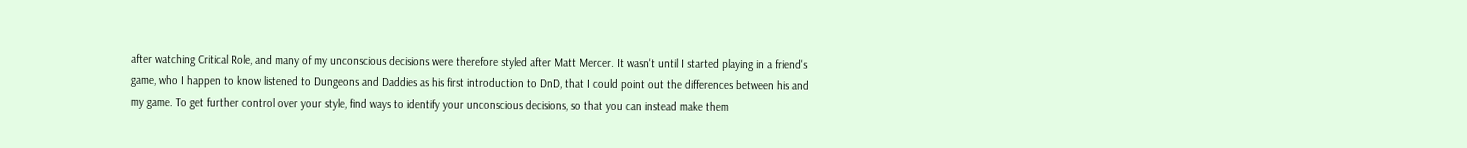after watching Critical Role, and many of my unconscious decisions were therefore styled after Matt Mercer. It wasn't until I started playing in a friend's game, who I happen to know listened to Dungeons and Daddies as his first introduction to DnD, that I could point out the differences between his and my game. To get further control over your style, find ways to identify your unconscious decisions, so that you can instead make them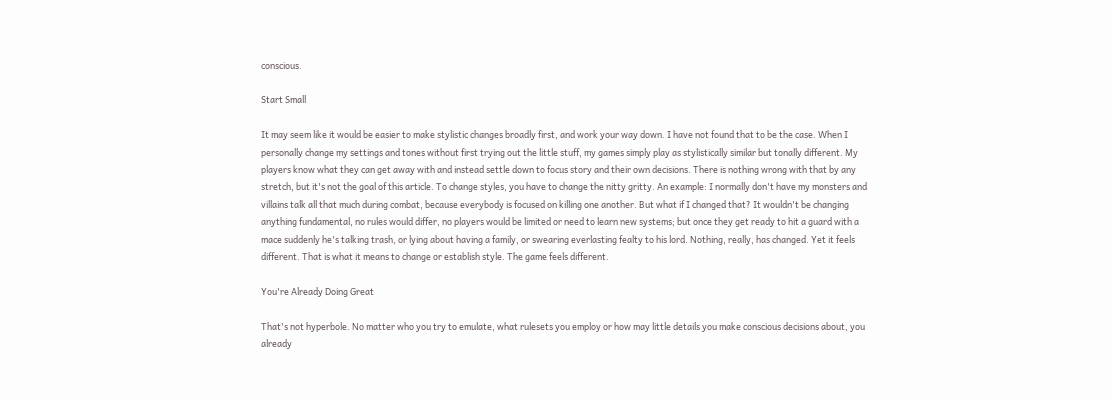conscious.

Start Small

It may seem like it would be easier to make stylistic changes broadly first, and work your way down. I have not found that to be the case. When I personally change my settings and tones without first trying out the little stuff, my games simply play as stylistically similar but tonally different. My players know what they can get away with and instead settle down to focus story and their own decisions. There is nothing wrong with that by any stretch, but it's not the goal of this article. To change styles, you have to change the nitty gritty. An example: I normally don't have my monsters and villains talk all that much during combat, because everybody is focused on killing one another. But what if I changed that? It wouldn't be changing anything fundamental, no rules would differ, no players would be limited or need to learn new systems; but once they get ready to hit a guard with a mace suddenly he's talking trash, or lying about having a family, or swearing everlasting fealty to his lord. Nothing, really, has changed. Yet it feels different. That is what it means to change or establish style. The game feels different.

You're Already Doing Great

That's not hyperbole. No matter who you try to emulate, what rulesets you employ or how may little details you make conscious decisions about, you already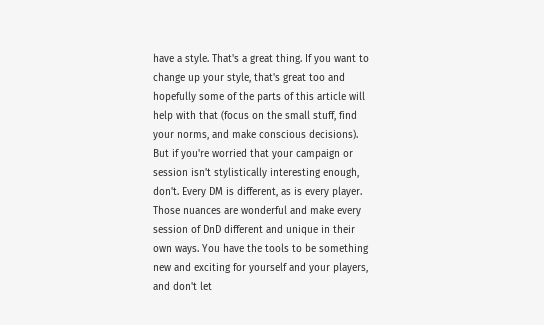have a style. That's a great thing. If you want to change up your style, that's great too and hopefully some of the parts of this article will help with that (focus on the small stuff, find your norms, and make conscious decisions). But if you're worried that your campaign or session isn't stylistically interesting enough, don't. Every DM is different, as is every player. Those nuances are wonderful and make every session of DnD different and unique in their own ways. You have the tools to be something new and exciting for yourself and your players, and don't let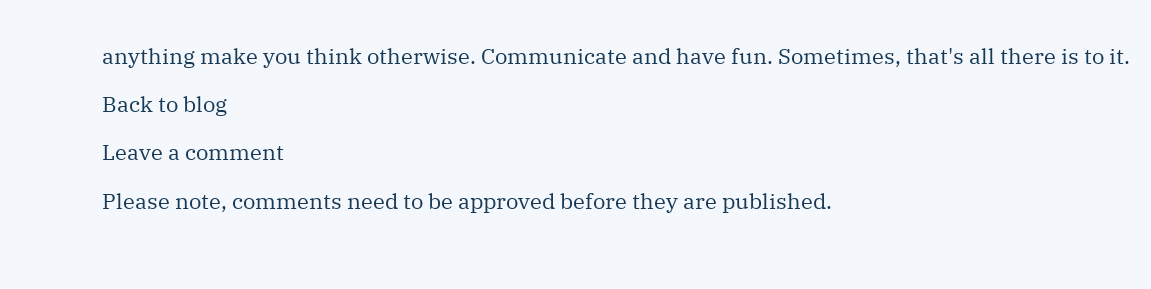anything make you think otherwise. Communicate and have fun. Sometimes, that's all there is to it.

Back to blog

Leave a comment

Please note, comments need to be approved before they are published.